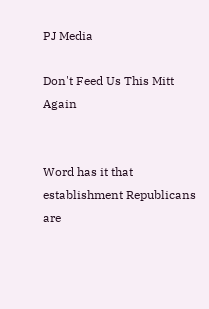PJ Media

Don't Feed Us This Mitt Again


Word has it that establishment Republicans are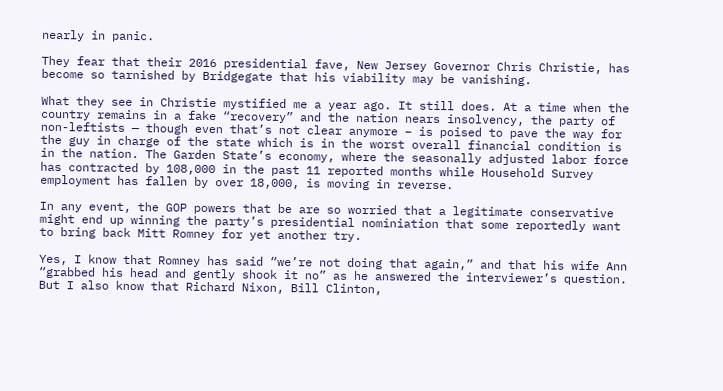nearly in panic.

They fear that their 2016 presidential fave, New Jersey Governor Chris Christie, has become so tarnished by Bridgegate that his viability may be vanishing.

What they see in Christie mystified me a year ago. It still does. At a time when the country remains in a fake “recovery” and the nation nears insolvency, the party of non-leftists — though even that’s not clear anymore – is poised to pave the way for the guy in charge of the state which is in the worst overall financial condition is in the nation. The Garden State’s economy, where the seasonally adjusted labor force has contracted by 108,000 in the past 11 reported months while Household Survey employment has fallen by over 18,000, is moving in reverse.

In any event, the GOP powers that be are so worried that a legitimate conservative might end up winning the party’s presidential nominiation that some reportedly want to bring back Mitt Romney for yet another try.

Yes, I know that Romney has said “we’re not doing that again,” and that his wife Ann “grabbed his head and gently shook it no” as he answered the interviewer’s question. But I also know that Richard Nixon, Bill Clinton,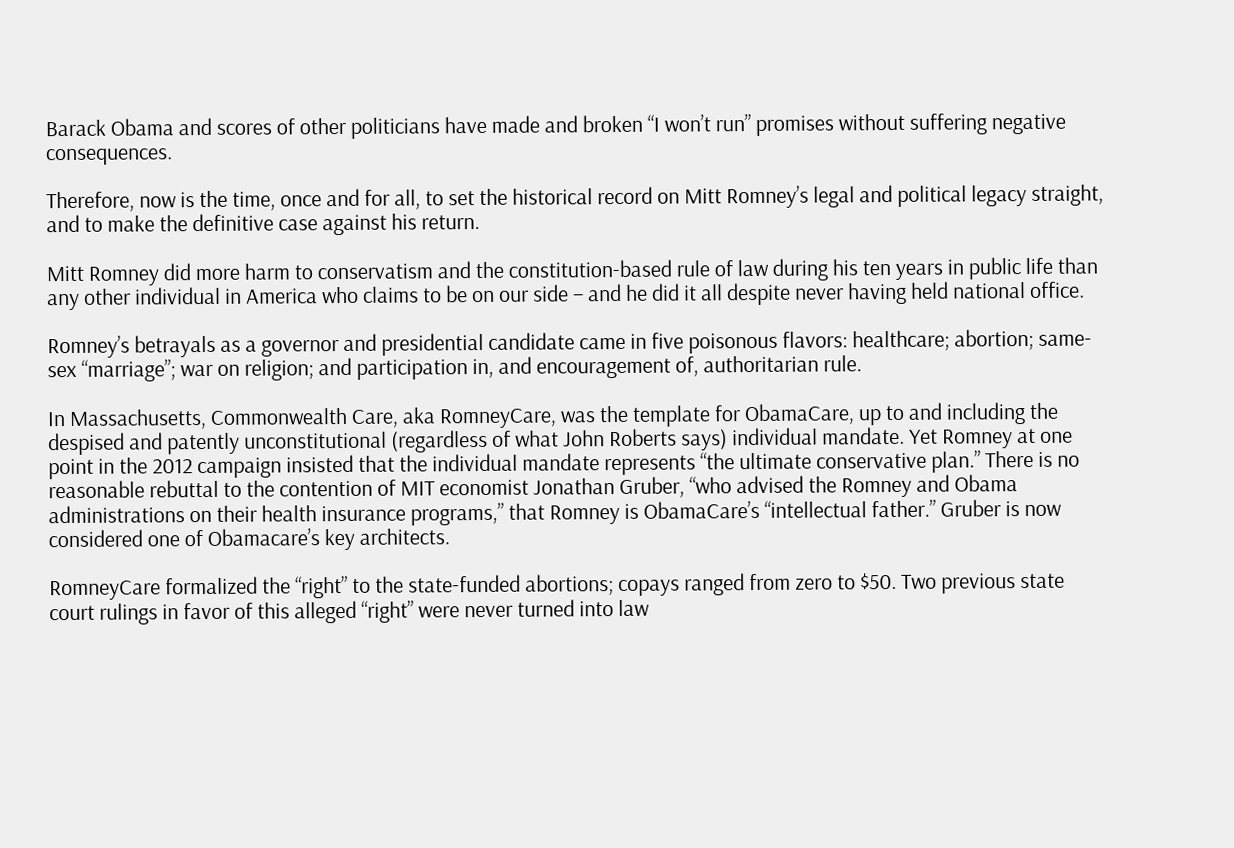Barack Obama and scores of other politicians have made and broken “I won’t run” promises without suffering negative consequences.

Therefore, now is the time, once and for all, to set the historical record on Mitt Romney’s legal and political legacy straight, and to make the definitive case against his return.

Mitt Romney did more harm to conservatism and the constitution-based rule of law during his ten years in public life than any other individual in America who claims to be on our side – and he did it all despite never having held national office.

Romney’s betrayals as a governor and presidential candidate came in five poisonous flavors: healthcare; abortion; same-sex “marriage”; war on religion; and participation in, and encouragement of, authoritarian rule.

In Massachusetts, Commonwealth Care, aka RomneyCare, was the template for ObamaCare, up to and including the despised and patently unconstitutional (regardless of what John Roberts says) individual mandate. Yet Romney at one point in the 2012 campaign insisted that the individual mandate represents “the ultimate conservative plan.” There is no reasonable rebuttal to the contention of MIT economist Jonathan Gruber, “who advised the Romney and Obama administrations on their health insurance programs,” that Romney is ObamaCare’s “intellectual father.” Gruber is now considered one of Obamacare’s key architects.

RomneyCare formalized the “right” to the state-funded abortions; copays ranged from zero to $50. Two previous state court rulings in favor of this alleged “right” were never turned into law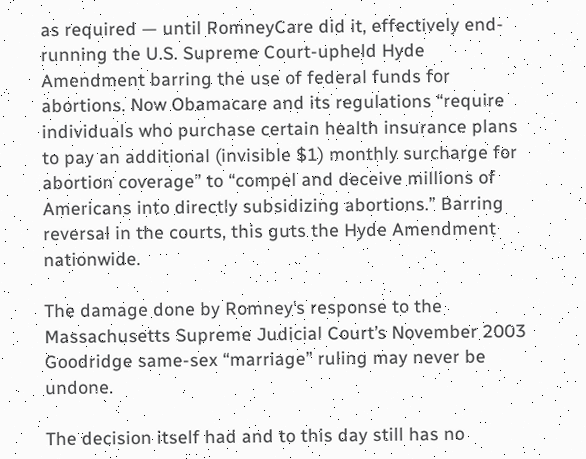as required — until RomneyCare did it, effectively end-running the U.S. Supreme Court-upheld Hyde Amendment barring the use of federal funds for abortions. Now Obamacare and its regulations “require individuals who purchase certain health insurance plans to pay an additional (invisible $1) monthly surcharge for abortion coverage” to “compel and deceive millions of Americans into directly subsidizing abortions.” Barring reversal in the courts, this guts the Hyde Amendment nationwide.

The damage done by Romney’s response to the Massachusetts Supreme Judicial Court’s November 2003 Goodridge same-sex “marriage” ruling may never be undone.

The decision itself had and to this day still has no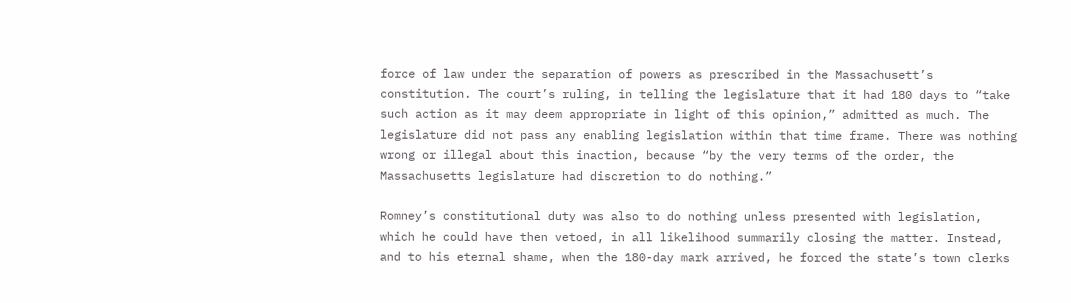force of law under the separation of powers as prescribed in the Massachusett’s constitution. The court’s ruling, in telling the legislature that it had 180 days to “take such action as it may deem appropriate in light of this opinion,” admitted as much. The legislature did not pass any enabling legislation within that time frame. There was nothing wrong or illegal about this inaction, because “by the very terms of the order, the Massachusetts legislature had discretion to do nothing.”

Romney’s constitutional duty was also to do nothing unless presented with legislation, which he could have then vetoed, in all likelihood summarily closing the matter. Instead, and to his eternal shame, when the 180-day mark arrived, he forced the state’s town clerks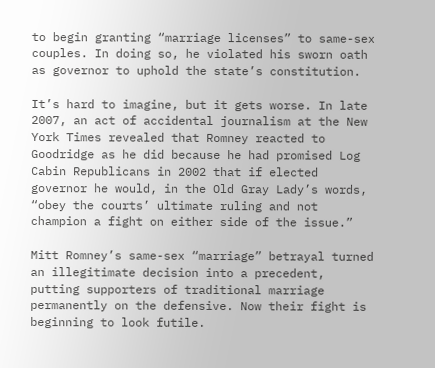to begin granting “marriage licenses” to same-sex couples. In doing so, he violated his sworn oath as governor to uphold the state’s constitution.

It’s hard to imagine, but it gets worse. In late 2007, an act of accidental journalism at the New York Times revealed that Romney reacted to Goodridge as he did because he had promised Log Cabin Republicans in 2002 that if elected governor he would, in the Old Gray Lady’s words, “obey the courts’ ultimate ruling and not champion a fight on either side of the issue.”

Mitt Romney’s same-sex “marriage” betrayal turned an illegitimate decision into a precedent, putting supporters of traditional marriage permanently on the defensive. Now their fight is beginning to look futile.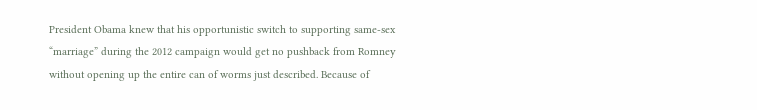President Obama knew that his opportunistic switch to supporting same-sex “marriage” during the 2012 campaign would get no pushback from Romney without opening up the entire can of worms just described. Because of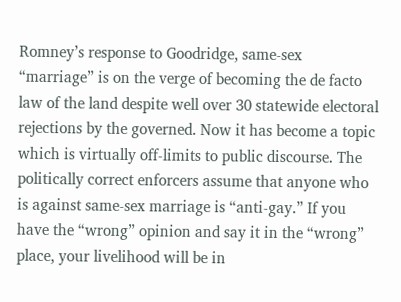Romney’s response to Goodridge, same-sex “marriage” is on the verge of becoming the de facto law of the land despite well over 30 statewide electoral rejections by the governed. Now it has become a topic which is virtually off-limits to public discourse. The politically correct enforcers assume that anyone who is against same-sex marriage is “anti-gay.” If you have the “wrong” opinion and say it in the “wrong” place, your livelihood will be in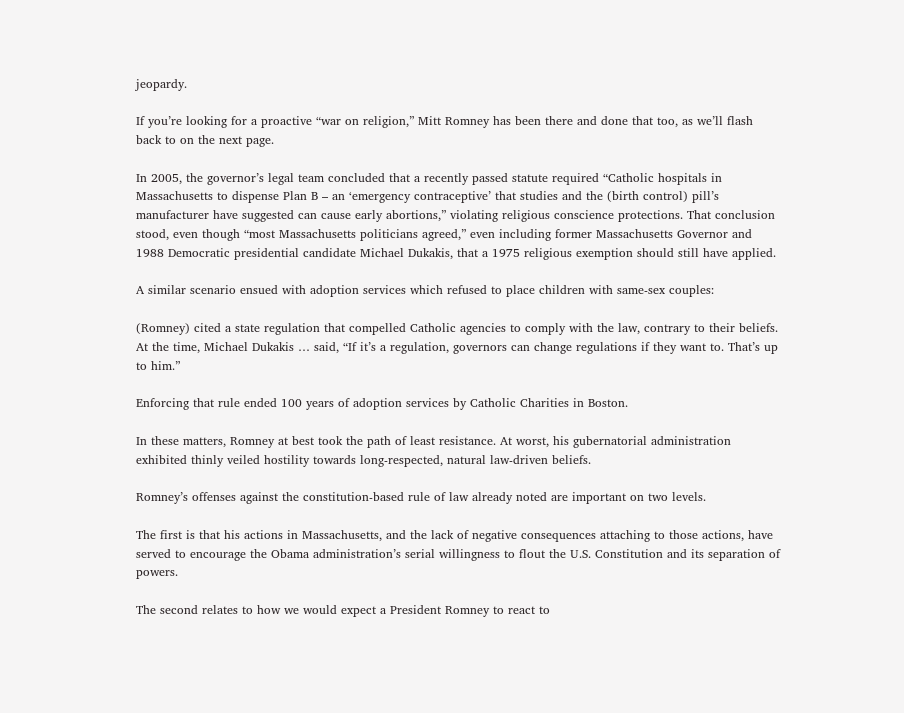jeopardy.

If you’re looking for a proactive “war on religion,” Mitt Romney has been there and done that too, as we’ll flash back to on the next page.

In 2005, the governor’s legal team concluded that a recently passed statute required “Catholic hospitals in Massachusetts to dispense Plan B – an ‘emergency contraceptive’ that studies and the (birth control) pill’s manufacturer have suggested can cause early abortions,” violating religious conscience protections. That conclusion stood, even though “most Massachusetts politicians agreed,” even including former Massachusetts Governor and 1988 Democratic presidential candidate Michael Dukakis, that a 1975 religious exemption should still have applied.

A similar scenario ensued with adoption services which refused to place children with same-sex couples:

(Romney) cited a state regulation that compelled Catholic agencies to comply with the law, contrary to their beliefs. At the time, Michael Dukakis … said, “If it’s a regulation, governors can change regulations if they want to. That’s up to him.”

Enforcing that rule ended 100 years of adoption services by Catholic Charities in Boston.

In these matters, Romney at best took the path of least resistance. At worst, his gubernatorial administration exhibited thinly veiled hostility towards long-respected, natural law-driven beliefs.

Romney’s offenses against the constitution-based rule of law already noted are important on two levels.

The first is that his actions in Massachusetts, and the lack of negative consequences attaching to those actions, have served to encourage the Obama administration’s serial willingness to flout the U.S. Constitution and its separation of powers.

The second relates to how we would expect a President Romney to react to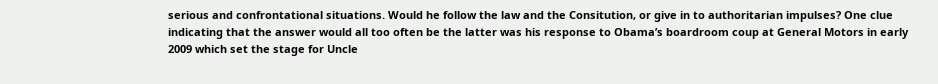serious and confrontational situations. Would he follow the law and the Consitution, or give in to authoritarian impulses? One clue indicating that the answer would all too often be the latter was his response to Obama’s boardroom coup at General Motors in early 2009 which set the stage for Uncle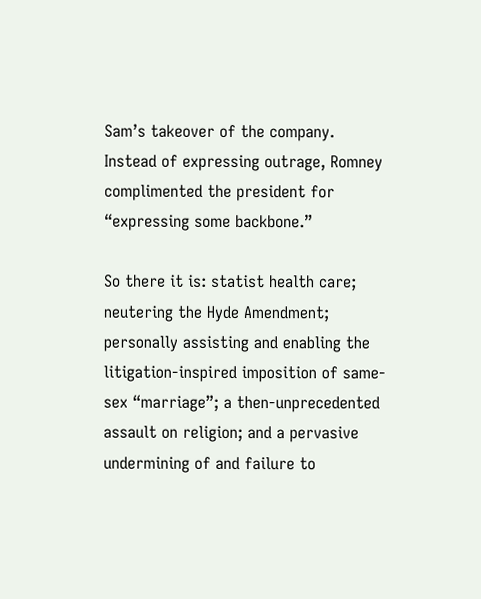Sam’s takeover of the company. Instead of expressing outrage, Romney complimented the president for “expressing some backbone.”

So there it is: statist health care; neutering the Hyde Amendment; personally assisting and enabling the litigation-inspired imposition of same-sex “marriage”; a then-unprecedented assault on religion; and a pervasive undermining of and failure to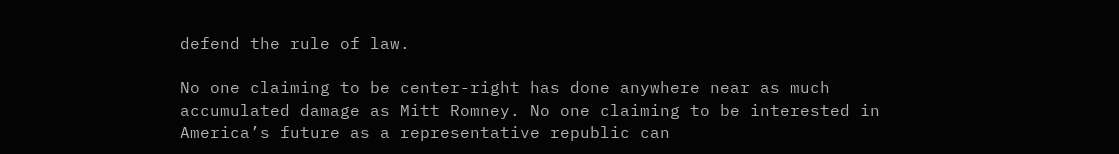defend the rule of law.

No one claiming to be center-right has done anywhere near as much accumulated damage as Mitt Romney. No one claiming to be interested in America’s future as a representative republic can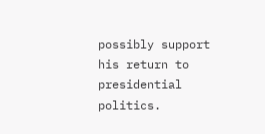possibly support his return to presidential politics.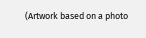(Artwork based on a photo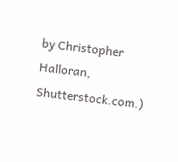by Christopher Halloran, Shutterstock.com.)